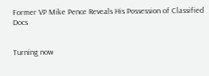Former VP Mike Pence Reveals His Possession of Classified Docs


Turning now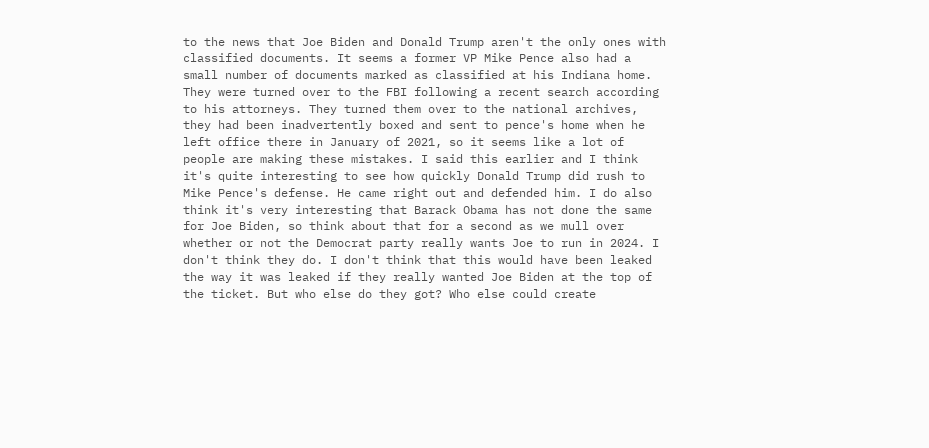to the news that Joe Biden and Donald Trump aren't the only ones with classified documents. It seems a former VP Mike Pence also had a small number of documents marked as classified at his Indiana home. They were turned over to the FBI following a recent search according to his attorneys. They turned them over to the national archives, they had been inadvertently boxed and sent to pence's home when he left office there in January of 2021, so it seems like a lot of people are making these mistakes. I said this earlier and I think it's quite interesting to see how quickly Donald Trump did rush to Mike Pence's defense. He came right out and defended him. I do also think it's very interesting that Barack Obama has not done the same for Joe Biden, so think about that for a second as we mull over whether or not the Democrat party really wants Joe to run in 2024. I don't think they do. I don't think that this would have been leaked the way it was leaked if they really wanted Joe Biden at the top of the ticket. But who else do they got? Who else could create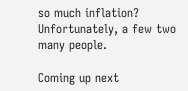so much inflation? Unfortunately, a few two many people.

Coming up next